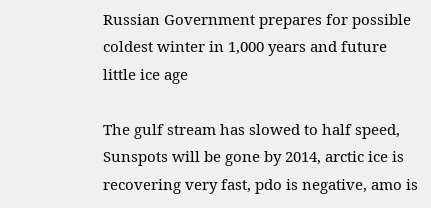Russian Government prepares for possible coldest winter in 1,000 years and future little ice age

The gulf stream has slowed to half speed, Sunspots will be gone by 2014, arctic ice is recovering very fast, pdo is negative, amo is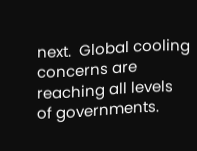next.  Global cooling concerns are reaching all levels of governments.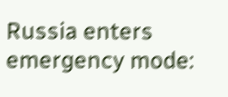Russia enters emergency mode: